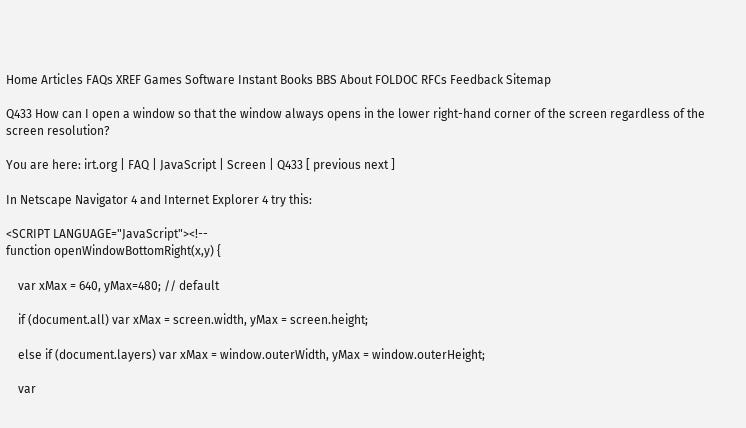Home Articles FAQs XREF Games Software Instant Books BBS About FOLDOC RFCs Feedback Sitemap

Q433 How can I open a window so that the window always opens in the lower right-hand corner of the screen regardless of the screen resolution?

You are here: irt.org | FAQ | JavaScript | Screen | Q433 [ previous next ]

In Netscape Navigator 4 and Internet Explorer 4 try this:

<SCRIPT LANGUAGE="JavaScript"><!--
function openWindowBottomRight(x,y) {

    var xMax = 640, yMax=480; // default

    if (document.all) var xMax = screen.width, yMax = screen.height;

    else if (document.layers) var xMax = window.outerWidth, yMax = window.outerHeight;

    var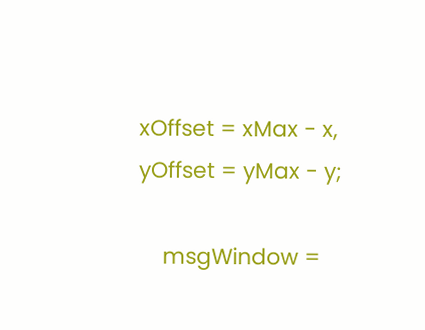xOffset = xMax - x, yOffset = yMax - y;

    msgWindow =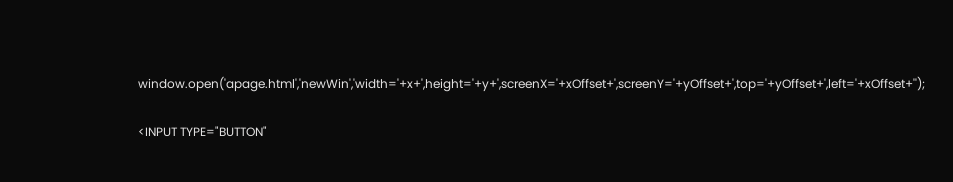window.open('apage.html','newWin','width='+x+',height='+y+',screenX='+xOffset+',screenY='+yOffset+',top='+yOffset+',left='+xOffset+'');

<INPUT TYPE="BUTTON"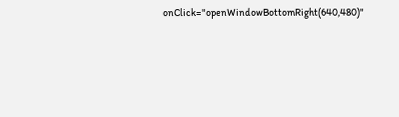onClick="openWindowBottomRight(640,480)"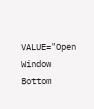VALUE="Open Window Bottom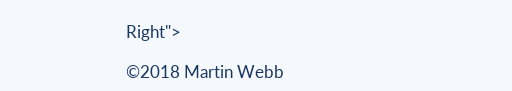Right">

©2018 Martin Webb